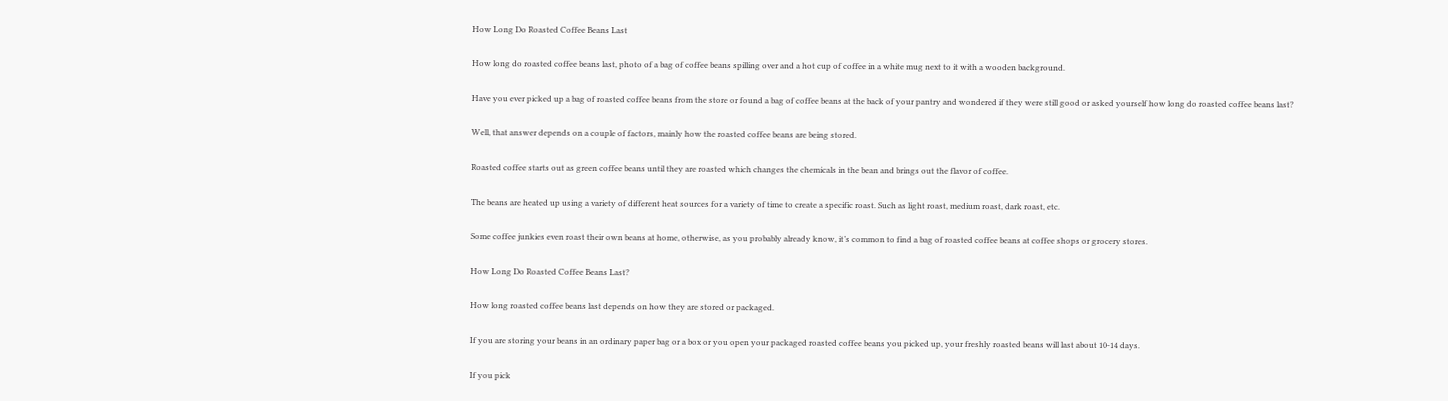How Long Do Roasted Coffee Beans Last

How long do roasted coffee beans last, photo of a bag of coffee beans spilling over and a hot cup of coffee in a white mug next to it with a wooden background.

Have you ever picked up a bag of roasted coffee beans from the store or found a bag of coffee beans at the back of your pantry and wondered if they were still good or asked yourself how long do roasted coffee beans last?

Well, that answer depends on a couple of factors, mainly how the roasted coffee beans are being stored.

Roasted coffee starts out as green coffee beans until they are roasted which changes the chemicals in the bean and brings out the flavor of coffee.

The beans are heated up using a variety of different heat sources for a variety of time to create a specific roast. Such as light roast, medium roast, dark roast, etc.

Some coffee junkies even roast their own beans at home, otherwise, as you probably already know, it’s common to find a bag of roasted coffee beans at coffee shops or grocery stores.

How Long Do Roasted Coffee Beans Last?

How long roasted coffee beans last depends on how they are stored or packaged.

If you are storing your beans in an ordinary paper bag or a box or you open your packaged roasted coffee beans you picked up, your freshly roasted beans will last about 10-14 days.

If you pick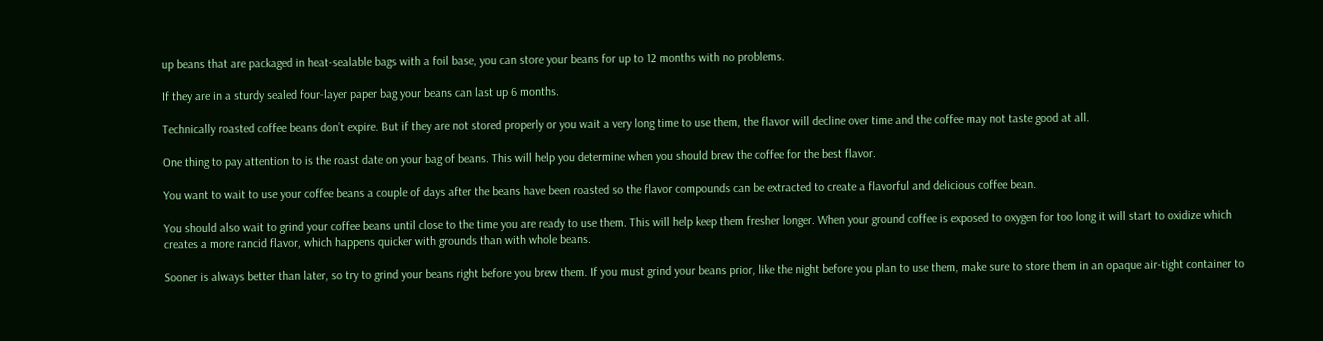up beans that are packaged in heat-sealable bags with a foil base, you can store your beans for up to 12 months with no problems.

If they are in a sturdy sealed four-layer paper bag your beans can last up 6 months.

Technically roasted coffee beans don’t expire. But if they are not stored properly or you wait a very long time to use them, the flavor will decline over time and the coffee may not taste good at all.

One thing to pay attention to is the roast date on your bag of beans. This will help you determine when you should brew the coffee for the best flavor.

You want to wait to use your coffee beans a couple of days after the beans have been roasted so the flavor compounds can be extracted to create a flavorful and delicious coffee bean.

You should also wait to grind your coffee beans until close to the time you are ready to use them. This will help keep them fresher longer. When your ground coffee is exposed to oxygen for too long it will start to oxidize which creates a more rancid flavor, which happens quicker with grounds than with whole beans.

Sooner is always better than later, so try to grind your beans right before you brew them. If you must grind your beans prior, like the night before you plan to use them, make sure to store them in an opaque air-tight container to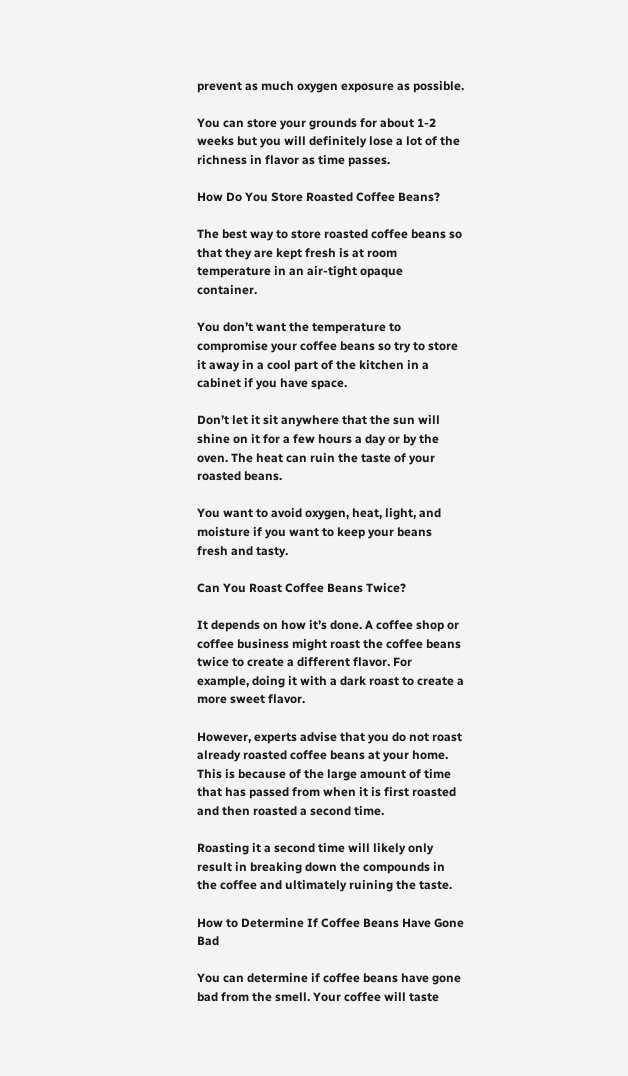prevent as much oxygen exposure as possible.

You can store your grounds for about 1-2 weeks but you will definitely lose a lot of the richness in flavor as time passes.

How Do You Store Roasted Coffee Beans?

The best way to store roasted coffee beans so that they are kept fresh is at room temperature in an air-tight opaque container.

You don’t want the temperature to compromise your coffee beans so try to store it away in a cool part of the kitchen in a cabinet if you have space.

Don’t let it sit anywhere that the sun will shine on it for a few hours a day or by the oven. The heat can ruin the taste of your roasted beans.

You want to avoid oxygen, heat, light, and moisture if you want to keep your beans fresh and tasty.

Can You Roast Coffee Beans Twice?

It depends on how it’s done. A coffee shop or coffee business might roast the coffee beans twice to create a different flavor. For example, doing it with a dark roast to create a more sweet flavor.

However, experts advise that you do not roast already roasted coffee beans at your home. This is because of the large amount of time that has passed from when it is first roasted and then roasted a second time.

Roasting it a second time will likely only result in breaking down the compounds in the coffee and ultimately ruining the taste.

How to Determine If Coffee Beans Have Gone Bad

You can determine if coffee beans have gone bad from the smell. Your coffee will taste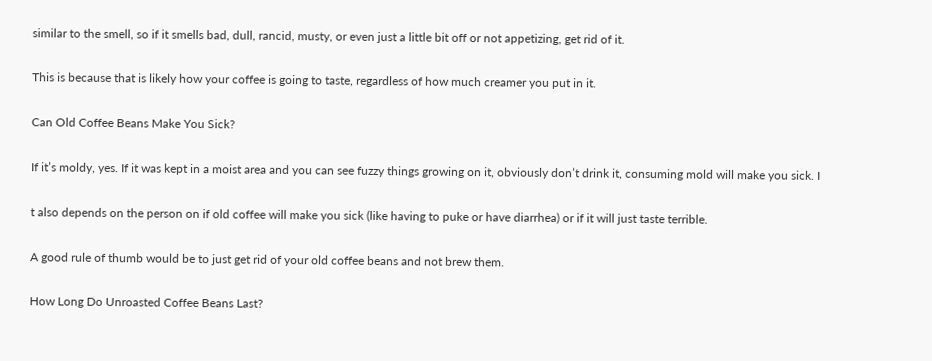similar to the smell, so if it smells bad, dull, rancid, musty, or even just a little bit off or not appetizing, get rid of it.

This is because that is likely how your coffee is going to taste, regardless of how much creamer you put in it.

Can Old Coffee Beans Make You Sick?

If it’s moldy, yes. If it was kept in a moist area and you can see fuzzy things growing on it, obviously don’t drink it, consuming mold will make you sick. I

t also depends on the person on if old coffee will make you sick (like having to puke or have diarrhea) or if it will just taste terrible.

A good rule of thumb would be to just get rid of your old coffee beans and not brew them.

How Long Do Unroasted Coffee Beans Last?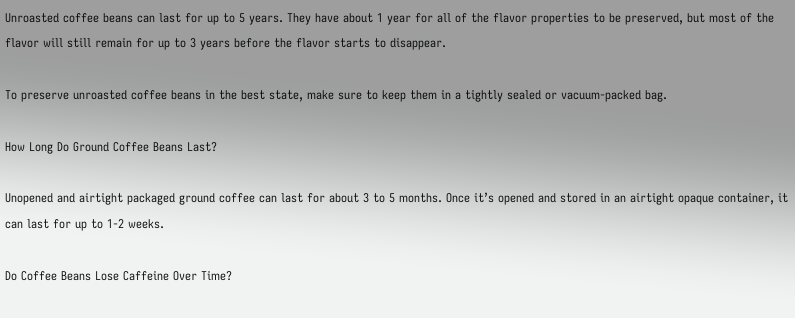Unroasted coffee beans can last for up to 5 years. They have about 1 year for all of the flavor properties to be preserved, but most of the flavor will still remain for up to 3 years before the flavor starts to disappear.

To preserve unroasted coffee beans in the best state, make sure to keep them in a tightly sealed or vacuum-packed bag.

How Long Do Ground Coffee Beans Last?

Unopened and airtight packaged ground coffee can last for about 3 to 5 months. Once it’s opened and stored in an airtight opaque container, it can last for up to 1-2 weeks.

Do Coffee Beans Lose Caffeine Over Time?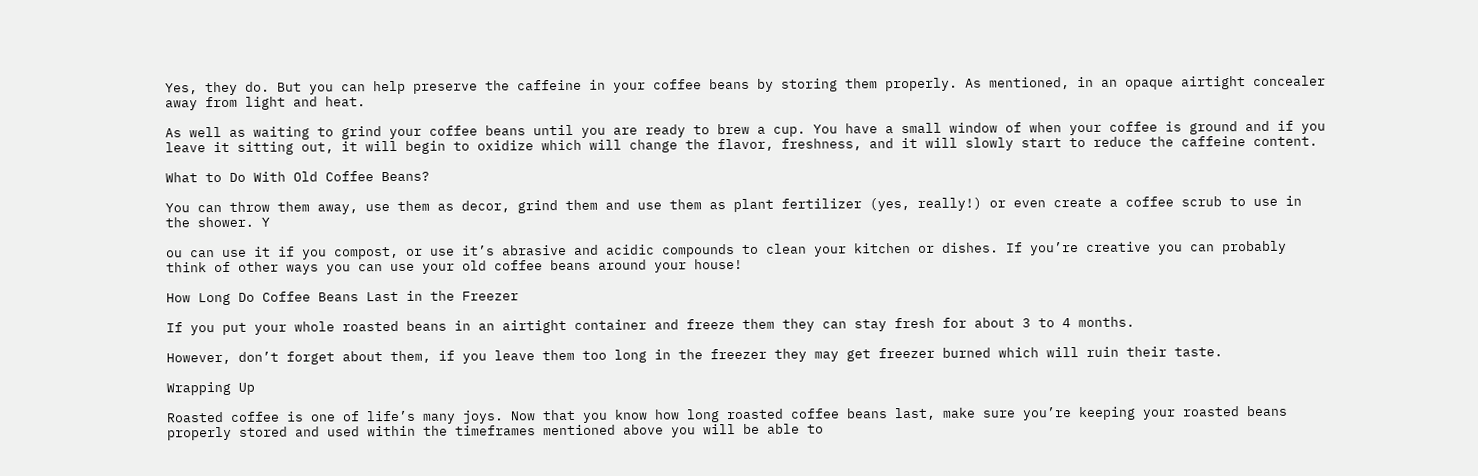Yes, they do. But you can help preserve the caffeine in your coffee beans by storing them properly. As mentioned, in an opaque airtight concealer away from light and heat.

As well as waiting to grind your coffee beans until you are ready to brew a cup. You have a small window of when your coffee is ground and if you leave it sitting out, it will begin to oxidize which will change the flavor, freshness, and it will slowly start to reduce the caffeine content.

What to Do With Old Coffee Beans?

You can throw them away, use them as decor, grind them and use them as plant fertilizer (yes, really!) or even create a coffee scrub to use in the shower. Y

ou can use it if you compost, or use it’s abrasive and acidic compounds to clean your kitchen or dishes. If you’re creative you can probably think of other ways you can use your old coffee beans around your house!

How Long Do Coffee Beans Last in the Freezer

If you put your whole roasted beans in an airtight container and freeze them they can stay fresh for about 3 to 4 months.

However, don’t forget about them, if you leave them too long in the freezer they may get freezer burned which will ruin their taste.

Wrapping Up

Roasted coffee is one of life’s many joys. Now that you know how long roasted coffee beans last, make sure you’re keeping your roasted beans properly stored and used within the timeframes mentioned above you will be able to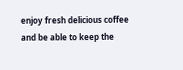enjoy fresh delicious coffee and be able to keep the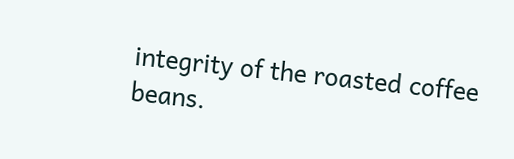integrity of the roasted coffee beans.